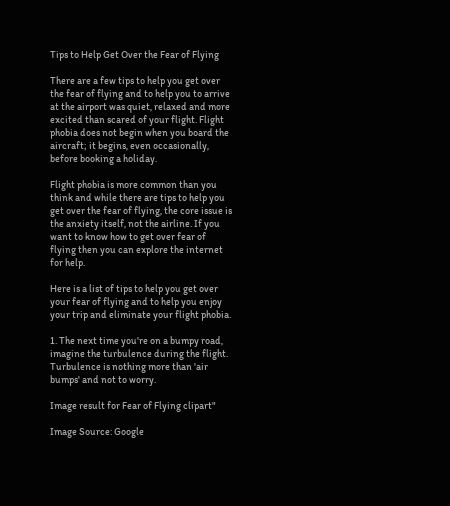Tips to Help Get Over the Fear of Flying

There are a few tips to help you get over the fear of flying and to help you to arrive at the airport was quiet, relaxed and more excited than scared of your flight. Flight phobia does not begin when you board the aircraft; it begins, even occasionally, before booking a holiday.

Flight phobia is more common than you think and while there are tips to help you get over the fear of flying, the core issue is the anxiety itself, not the airline. If you want to know how to get over fear of flying then you can explore the internet for help.

Here is a list of tips to help you get over your fear of flying and to help you enjoy your trip and eliminate your flight phobia.

1. The next time you're on a bumpy road, imagine the turbulence during the flight. Turbulence is nothing more than 'air bumps' and not to worry.

Image result for Fear of Flying clipart"

Image Source: Google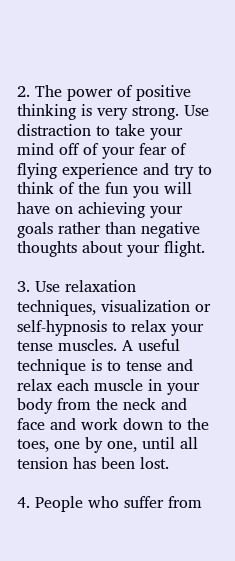2. The power of positive thinking is very strong. Use distraction to take your mind off of your fear of flying experience and try to think of the fun you will have on achieving your goals rather than negative thoughts about your flight.

3. Use relaxation techniques, visualization or self-hypnosis to relax your tense muscles. A useful technique is to tense and relax each muscle in your body from the neck and face and work down to the toes, one by one, until all tension has been lost.

4. People who suffer from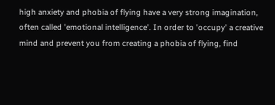high anxiety and phobia of flying have a very strong imagination, often called 'emotional intelligence'. In order to 'occupy' a creative mind and prevent you from creating a phobia of flying, find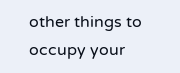other things to occupy your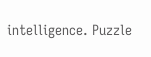intelligence. Puzzle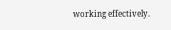working effectively.